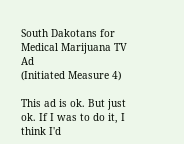South Dakotans for Medical Marijuana TV Ad
(Initiated Measure 4)

This ad is ok. But just ok. If I was to do it, I think I'd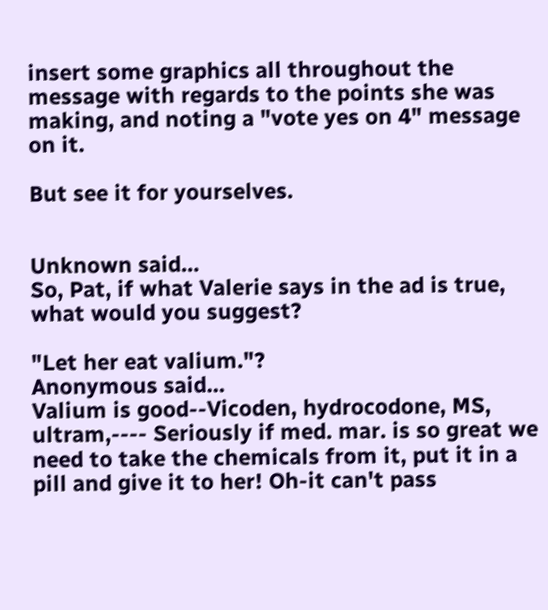insert some graphics all throughout the message with regards to the points she was making, and noting a "vote yes on 4" message on it.

But see it for yourselves.


Unknown said…
So, Pat, if what Valerie says in the ad is true, what would you suggest?

"Let her eat valium."?
Anonymous said…
Valium is good--Vicoden, hydrocodone, MS, ultram,---- Seriously if med. mar. is so great we need to take the chemicals from it, put it in a pill and give it to her! Oh-it can't pass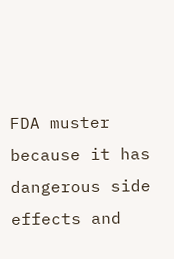FDA muster because it has dangerous side effects and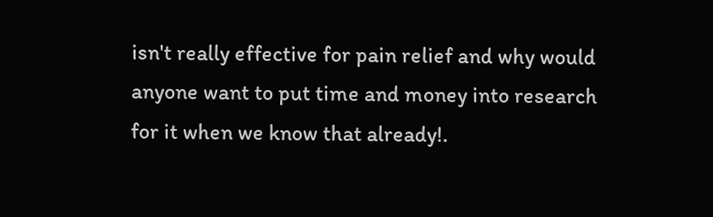isn't really effective for pain relief and why would anyone want to put time and money into research for it when we know that already!.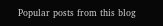Popular posts from this blog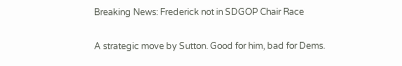Breaking News: Frederick not in SDGOP Chair Race

A strategic move by Sutton. Good for him, bad for Dems.